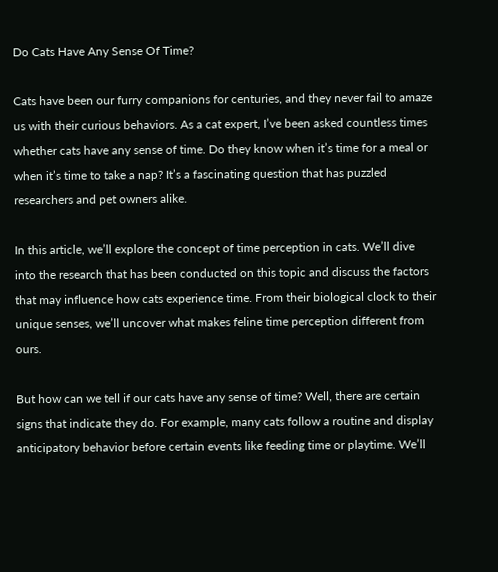Do Cats Have Any Sense Of Time?

Cats have been our furry companions for centuries, and they never fail to amaze us with their curious behaviors. As a cat expert, I’ve been asked countless times whether cats have any sense of time. Do they know when it’s time for a meal or when it’s time to take a nap? It’s a fascinating question that has puzzled researchers and pet owners alike.

In this article, we’ll explore the concept of time perception in cats. We’ll dive into the research that has been conducted on this topic and discuss the factors that may influence how cats experience time. From their biological clock to their unique senses, we’ll uncover what makes feline time perception different from ours.

But how can we tell if our cats have any sense of time? Well, there are certain signs that indicate they do. For example, many cats follow a routine and display anticipatory behavior before certain events like feeding time or playtime. We’ll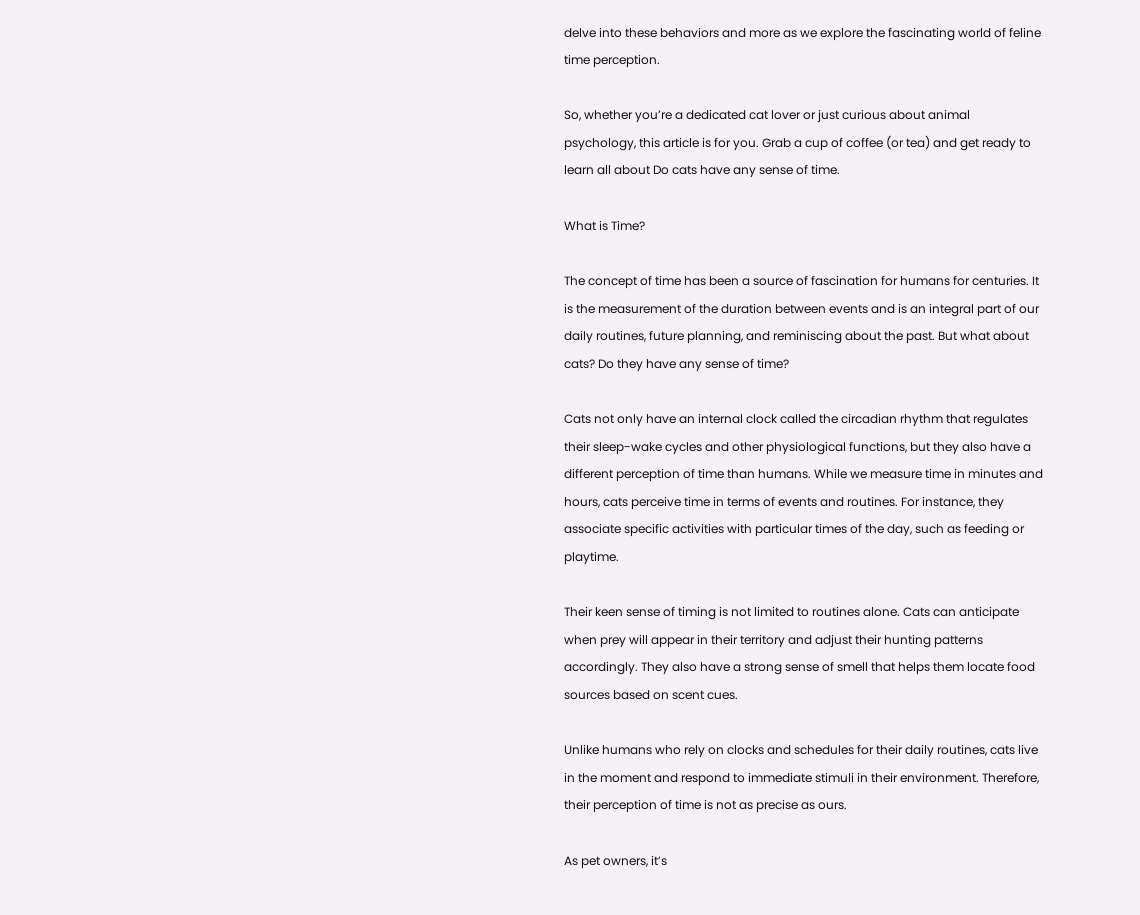delve into these behaviors and more as we explore the fascinating world of feline time perception.

So, whether you’re a dedicated cat lover or just curious about animal psychology, this article is for you. Grab a cup of coffee (or tea) and get ready to learn all about Do cats have any sense of time.

What is Time?

The concept of time has been a source of fascination for humans for centuries. It is the measurement of the duration between events and is an integral part of our daily routines, future planning, and reminiscing about the past. But what about cats? Do they have any sense of time?

Cats not only have an internal clock called the circadian rhythm that regulates their sleep-wake cycles and other physiological functions, but they also have a different perception of time than humans. While we measure time in minutes and hours, cats perceive time in terms of events and routines. For instance, they associate specific activities with particular times of the day, such as feeding or playtime.

Their keen sense of timing is not limited to routines alone. Cats can anticipate when prey will appear in their territory and adjust their hunting patterns accordingly. They also have a strong sense of smell that helps them locate food sources based on scent cues.

Unlike humans who rely on clocks and schedules for their daily routines, cats live in the moment and respond to immediate stimuli in their environment. Therefore, their perception of time is not as precise as ours.

As pet owners, it’s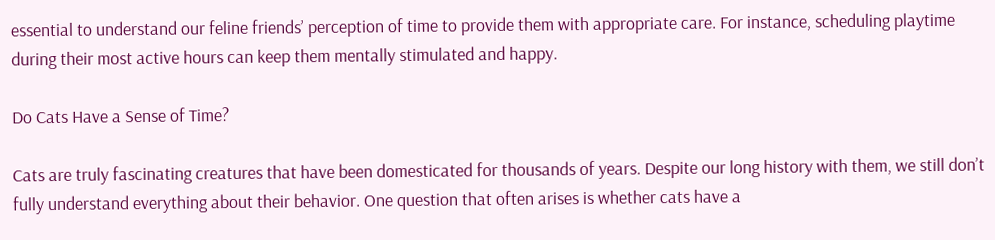essential to understand our feline friends’ perception of time to provide them with appropriate care. For instance, scheduling playtime during their most active hours can keep them mentally stimulated and happy.

Do Cats Have a Sense of Time?

Cats are truly fascinating creatures that have been domesticated for thousands of years. Despite our long history with them, we still don’t fully understand everything about their behavior. One question that often arises is whether cats have a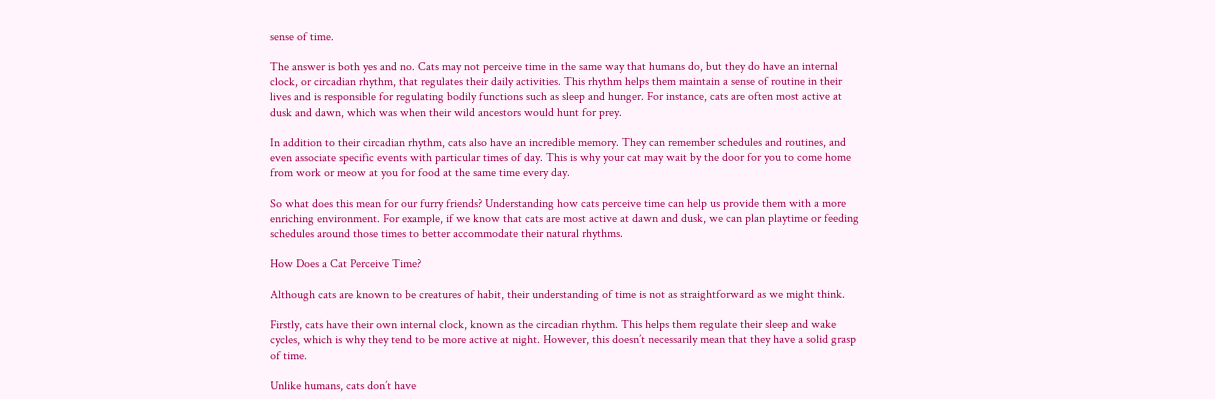sense of time.

The answer is both yes and no. Cats may not perceive time in the same way that humans do, but they do have an internal clock, or circadian rhythm, that regulates their daily activities. This rhythm helps them maintain a sense of routine in their lives and is responsible for regulating bodily functions such as sleep and hunger. For instance, cats are often most active at dusk and dawn, which was when their wild ancestors would hunt for prey.

In addition to their circadian rhythm, cats also have an incredible memory. They can remember schedules and routines, and even associate specific events with particular times of day. This is why your cat may wait by the door for you to come home from work or meow at you for food at the same time every day.

So what does this mean for our furry friends? Understanding how cats perceive time can help us provide them with a more enriching environment. For example, if we know that cats are most active at dawn and dusk, we can plan playtime or feeding schedules around those times to better accommodate their natural rhythms.

How Does a Cat Perceive Time?

Although cats are known to be creatures of habit, their understanding of time is not as straightforward as we might think.

Firstly, cats have their own internal clock, known as the circadian rhythm. This helps them regulate their sleep and wake cycles, which is why they tend to be more active at night. However, this doesn’t necessarily mean that they have a solid grasp of time.

Unlike humans, cats don’t have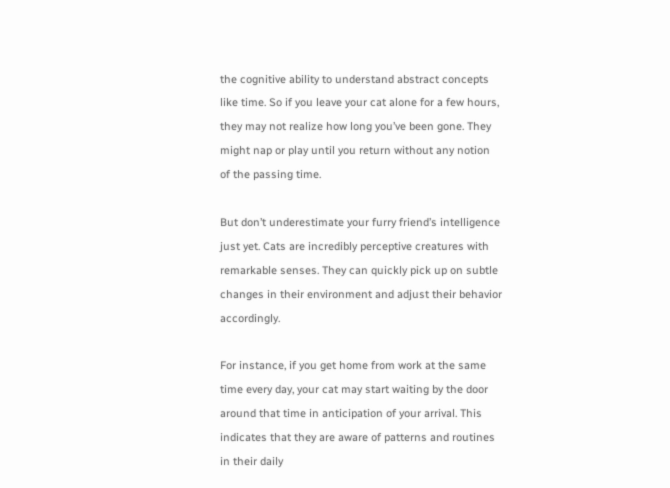the cognitive ability to understand abstract concepts like time. So if you leave your cat alone for a few hours, they may not realize how long you’ve been gone. They might nap or play until you return without any notion of the passing time.

But don’t underestimate your furry friend’s intelligence just yet. Cats are incredibly perceptive creatures with remarkable senses. They can quickly pick up on subtle changes in their environment and adjust their behavior accordingly.

For instance, if you get home from work at the same time every day, your cat may start waiting by the door around that time in anticipation of your arrival. This indicates that they are aware of patterns and routines in their daily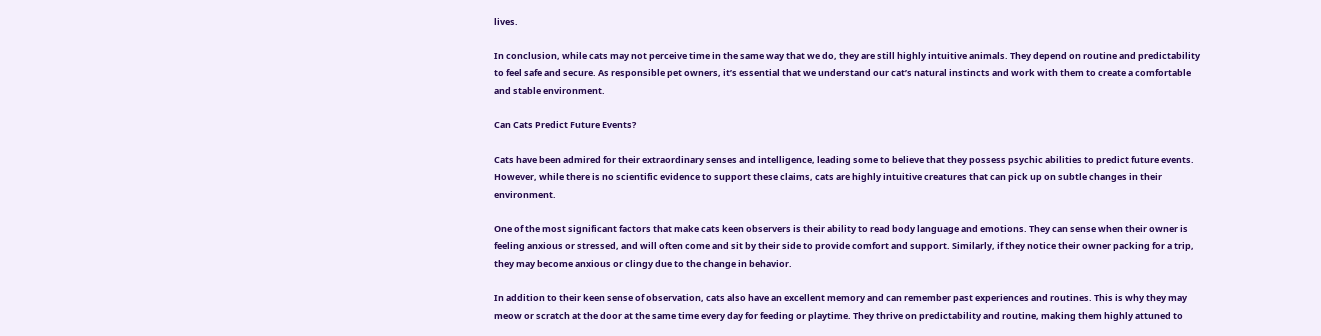lives.

In conclusion, while cats may not perceive time in the same way that we do, they are still highly intuitive animals. They depend on routine and predictability to feel safe and secure. As responsible pet owners, it’s essential that we understand our cat’s natural instincts and work with them to create a comfortable and stable environment.

Can Cats Predict Future Events?

Cats have been admired for their extraordinary senses and intelligence, leading some to believe that they possess psychic abilities to predict future events. However, while there is no scientific evidence to support these claims, cats are highly intuitive creatures that can pick up on subtle changes in their environment.

One of the most significant factors that make cats keen observers is their ability to read body language and emotions. They can sense when their owner is feeling anxious or stressed, and will often come and sit by their side to provide comfort and support. Similarly, if they notice their owner packing for a trip, they may become anxious or clingy due to the change in behavior.

In addition to their keen sense of observation, cats also have an excellent memory and can remember past experiences and routines. This is why they may meow or scratch at the door at the same time every day for feeding or playtime. They thrive on predictability and routine, making them highly attuned to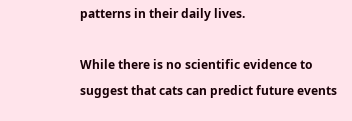patterns in their daily lives.

While there is no scientific evidence to suggest that cats can predict future events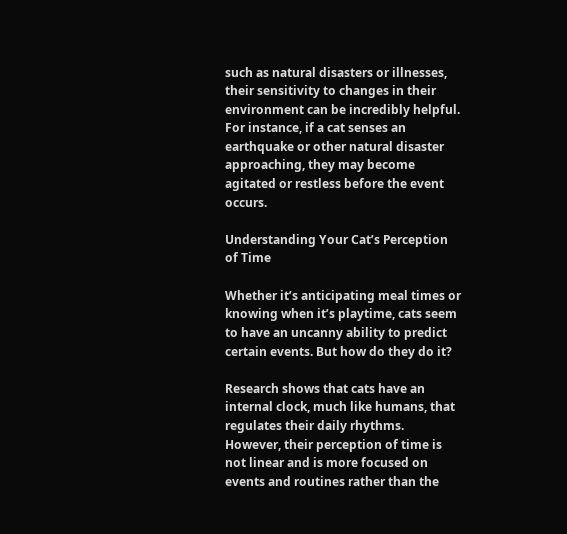such as natural disasters or illnesses, their sensitivity to changes in their environment can be incredibly helpful. For instance, if a cat senses an earthquake or other natural disaster approaching, they may become agitated or restless before the event occurs.

Understanding Your Cat’s Perception of Time

Whether it’s anticipating meal times or knowing when it’s playtime, cats seem to have an uncanny ability to predict certain events. But how do they do it?

Research shows that cats have an internal clock, much like humans, that regulates their daily rhythms. However, their perception of time is not linear and is more focused on events and routines rather than the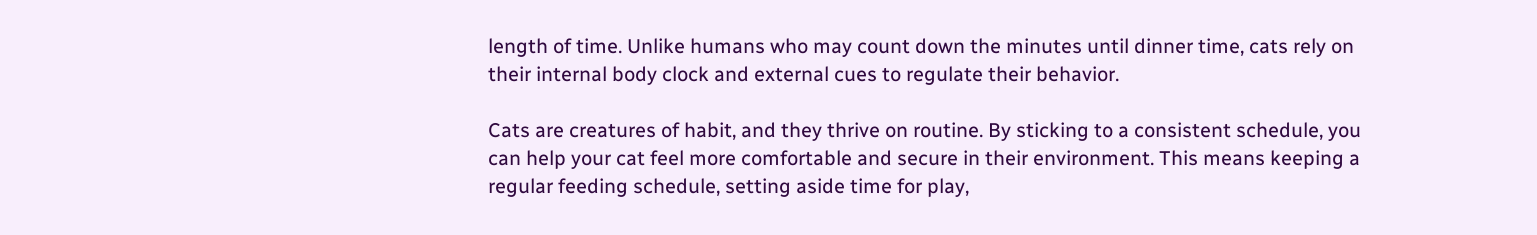length of time. Unlike humans who may count down the minutes until dinner time, cats rely on their internal body clock and external cues to regulate their behavior.

Cats are creatures of habit, and they thrive on routine. By sticking to a consistent schedule, you can help your cat feel more comfortable and secure in their environment. This means keeping a regular feeding schedule, setting aside time for play,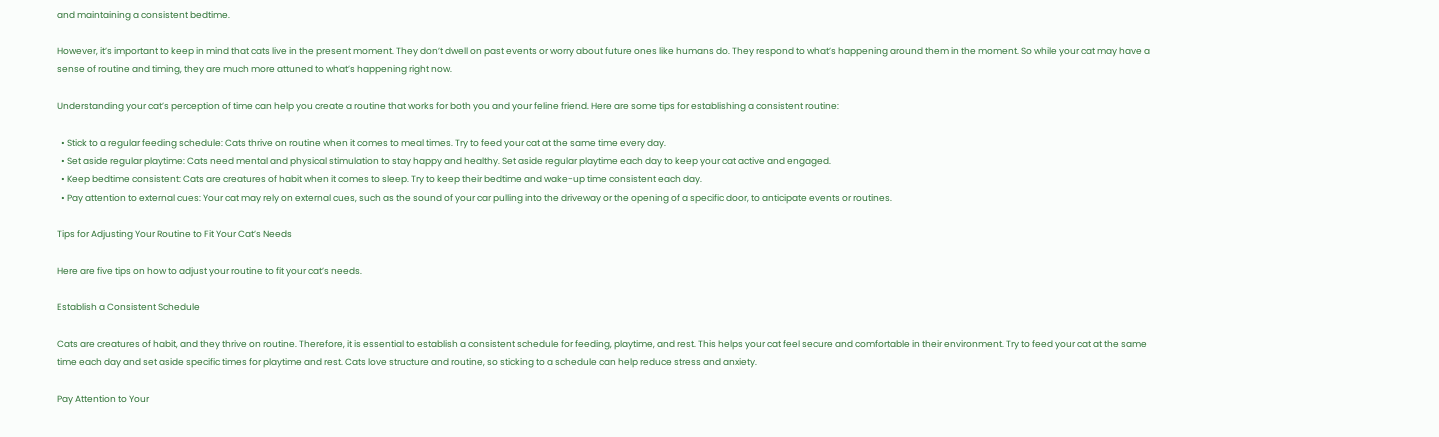and maintaining a consistent bedtime.

However, it’s important to keep in mind that cats live in the present moment. They don’t dwell on past events or worry about future ones like humans do. They respond to what’s happening around them in the moment. So while your cat may have a sense of routine and timing, they are much more attuned to what’s happening right now.

Understanding your cat’s perception of time can help you create a routine that works for both you and your feline friend. Here are some tips for establishing a consistent routine:

  • Stick to a regular feeding schedule: Cats thrive on routine when it comes to meal times. Try to feed your cat at the same time every day.
  • Set aside regular playtime: Cats need mental and physical stimulation to stay happy and healthy. Set aside regular playtime each day to keep your cat active and engaged.
  • Keep bedtime consistent: Cats are creatures of habit when it comes to sleep. Try to keep their bedtime and wake-up time consistent each day.
  • Pay attention to external cues: Your cat may rely on external cues, such as the sound of your car pulling into the driveway or the opening of a specific door, to anticipate events or routines.

Tips for Adjusting Your Routine to Fit Your Cat’s Needs

Here are five tips on how to adjust your routine to fit your cat’s needs.

Establish a Consistent Schedule

Cats are creatures of habit, and they thrive on routine. Therefore, it is essential to establish a consistent schedule for feeding, playtime, and rest. This helps your cat feel secure and comfortable in their environment. Try to feed your cat at the same time each day and set aside specific times for playtime and rest. Cats love structure and routine, so sticking to a schedule can help reduce stress and anxiety.

Pay Attention to Your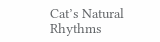Cat’s Natural Rhythms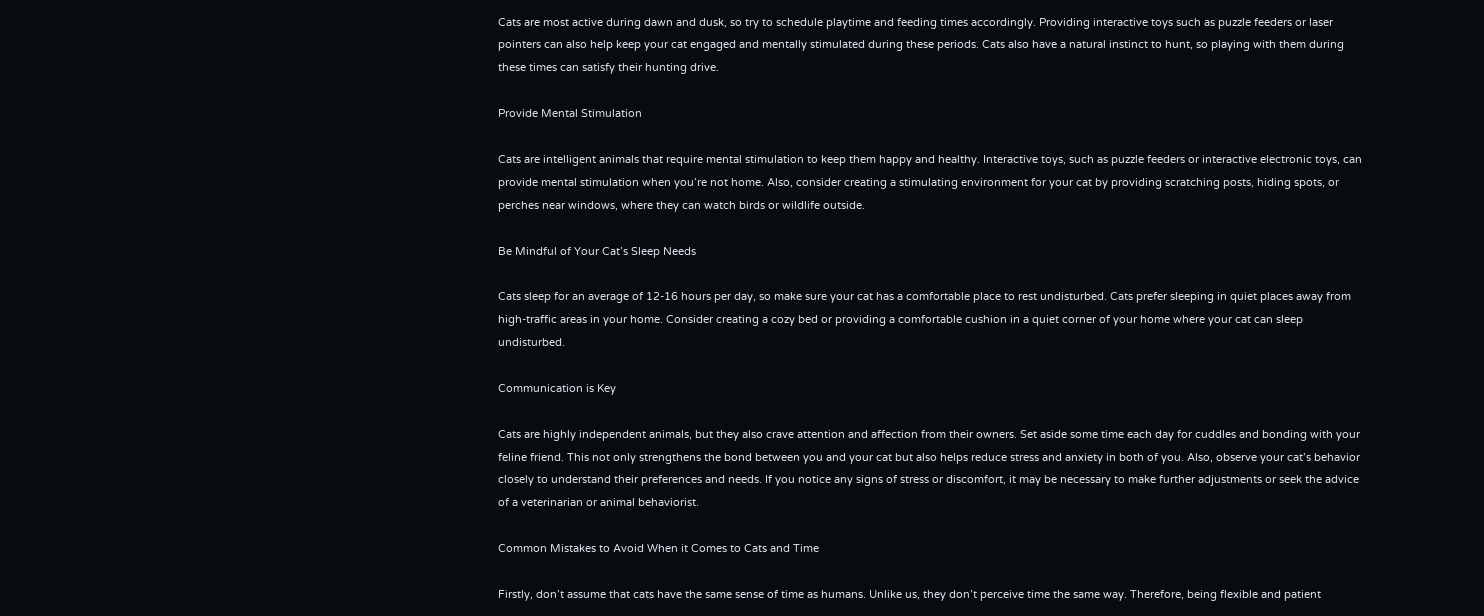Cats are most active during dawn and dusk, so try to schedule playtime and feeding times accordingly. Providing interactive toys such as puzzle feeders or laser pointers can also help keep your cat engaged and mentally stimulated during these periods. Cats also have a natural instinct to hunt, so playing with them during these times can satisfy their hunting drive.

Provide Mental Stimulation

Cats are intelligent animals that require mental stimulation to keep them happy and healthy. Interactive toys, such as puzzle feeders or interactive electronic toys, can provide mental stimulation when you’re not home. Also, consider creating a stimulating environment for your cat by providing scratching posts, hiding spots, or perches near windows, where they can watch birds or wildlife outside.

Be Mindful of Your Cat’s Sleep Needs

Cats sleep for an average of 12-16 hours per day, so make sure your cat has a comfortable place to rest undisturbed. Cats prefer sleeping in quiet places away from high-traffic areas in your home. Consider creating a cozy bed or providing a comfortable cushion in a quiet corner of your home where your cat can sleep undisturbed.

Communication is Key

Cats are highly independent animals, but they also crave attention and affection from their owners. Set aside some time each day for cuddles and bonding with your feline friend. This not only strengthens the bond between you and your cat but also helps reduce stress and anxiety in both of you. Also, observe your cat’s behavior closely to understand their preferences and needs. If you notice any signs of stress or discomfort, it may be necessary to make further adjustments or seek the advice of a veterinarian or animal behaviorist.

Common Mistakes to Avoid When it Comes to Cats and Time

Firstly, don’t assume that cats have the same sense of time as humans. Unlike us, they don’t perceive time the same way. Therefore, being flexible and patient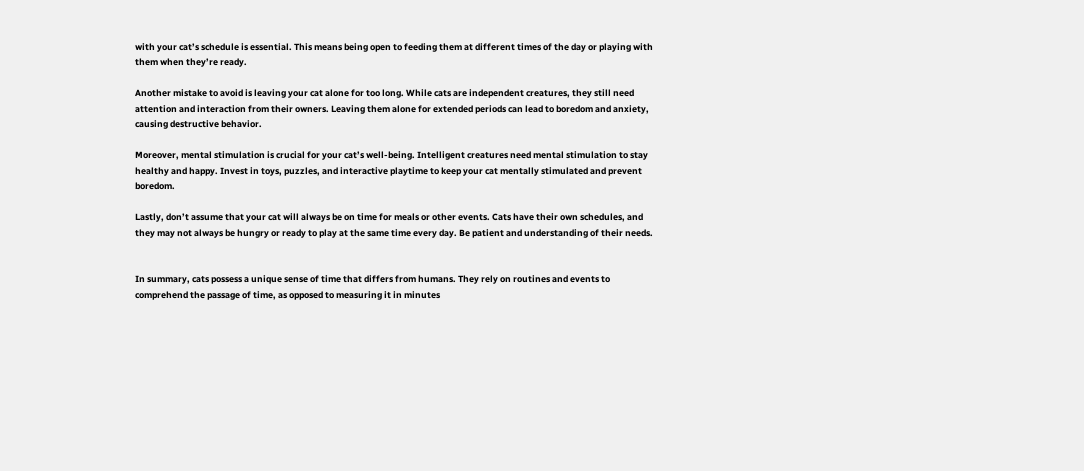with your cat’s schedule is essential. This means being open to feeding them at different times of the day or playing with them when they’re ready.

Another mistake to avoid is leaving your cat alone for too long. While cats are independent creatures, they still need attention and interaction from their owners. Leaving them alone for extended periods can lead to boredom and anxiety, causing destructive behavior.

Moreover, mental stimulation is crucial for your cat’s well-being. Intelligent creatures need mental stimulation to stay healthy and happy. Invest in toys, puzzles, and interactive playtime to keep your cat mentally stimulated and prevent boredom.

Lastly, don’t assume that your cat will always be on time for meals or other events. Cats have their own schedules, and they may not always be hungry or ready to play at the same time every day. Be patient and understanding of their needs.


In summary, cats possess a unique sense of time that differs from humans. They rely on routines and events to comprehend the passage of time, as opposed to measuring it in minutes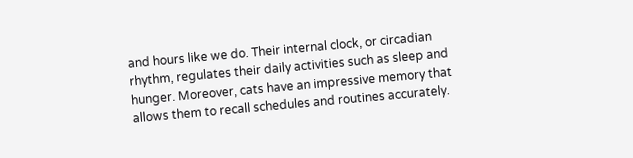and hours like we do. Their internal clock, or circadian rhythm, regulates their daily activities such as sleep and hunger. Moreover, cats have an impressive memory that allows them to recall schedules and routines accurately.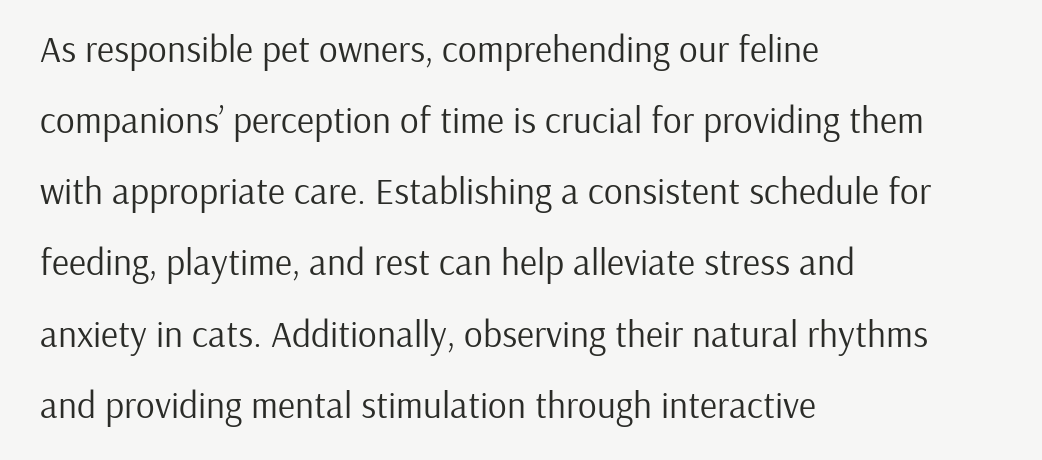As responsible pet owners, comprehending our feline companions’ perception of time is crucial for providing them with appropriate care. Establishing a consistent schedule for feeding, playtime, and rest can help alleviate stress and anxiety in cats. Additionally, observing their natural rhythms and providing mental stimulation through interactive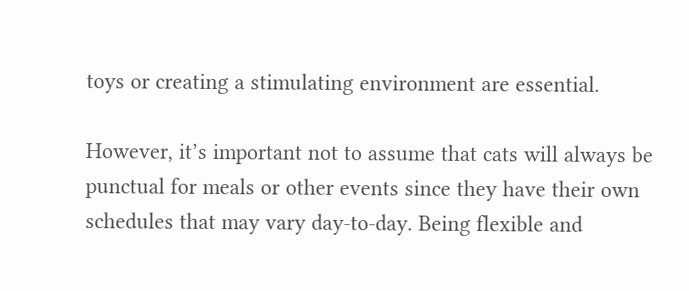toys or creating a stimulating environment are essential.

However, it’s important not to assume that cats will always be punctual for meals or other events since they have their own schedules that may vary day-to-day. Being flexible and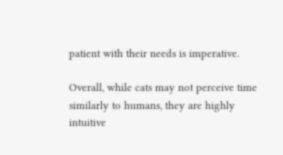patient with their needs is imperative.

Overall, while cats may not perceive time similarly to humans, they are highly intuitive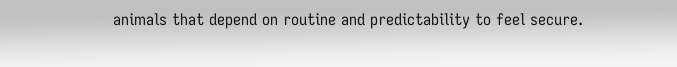animals that depend on routine and predictability to feel secure.